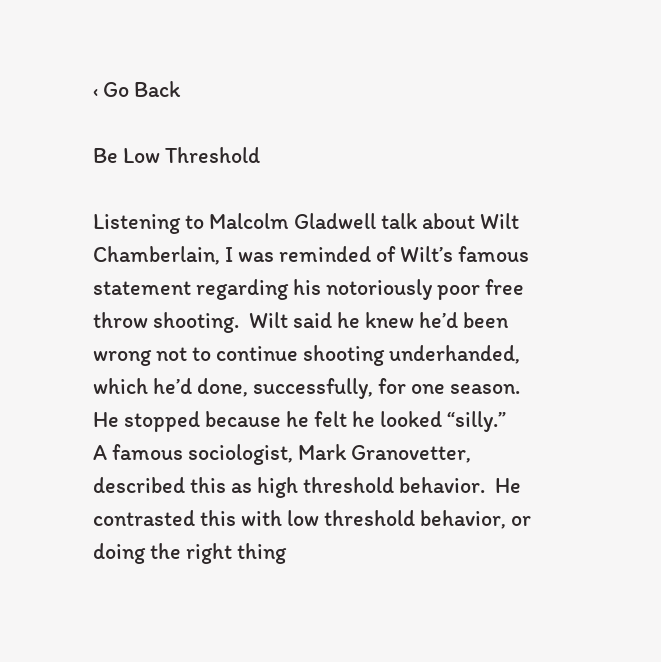‹ Go Back

Be Low Threshold

Listening to Malcolm Gladwell talk about Wilt Chamberlain, I was reminded of Wilt’s famous statement regarding his notoriously poor free throw shooting.  Wilt said he knew he’d been wrong not to continue shooting underhanded, which he’d done, successfully, for one season.  He stopped because he felt he looked “silly.”
A famous sociologist, Mark Granovetter, described this as high threshold behavior.  He contrasted this with low threshold behavior, or doing the right thing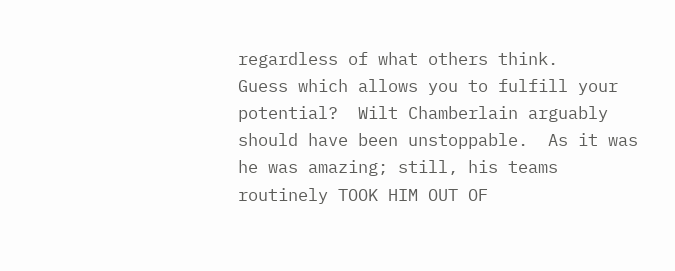regardless of what others think.
Guess which allows you to fulfill your potential?  Wilt Chamberlain arguably should have been unstoppable.  As it was he was amazing; still, his teams routinely TOOK HIM OUT OF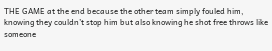THE GAME at the end because the other team simply fouled him, knowing they couldn’t stop him but also knowing he shot free throws like someone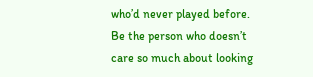who’d never played before.
Be the person who doesn’t care so much about looking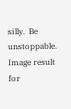silly.  Be unstoppable.
Image result for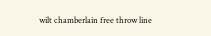wilt chamberlain free throw line